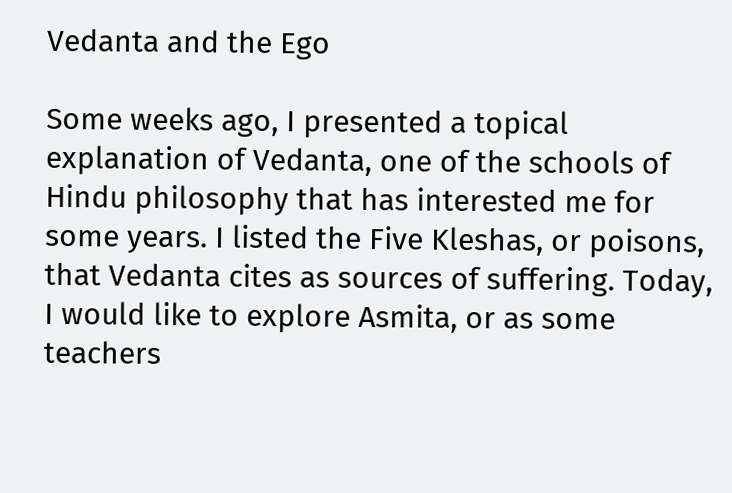Vedanta and the Ego

Some weeks ago, I presented a topical explanation of Vedanta, one of the schools of Hindu philosophy that has interested me for some years. I listed the Five Kleshas, or poisons, that Vedanta cites as sources of suffering. Today, I would like to explore Asmita, or as some teachers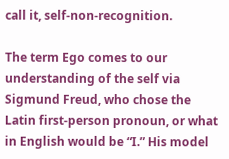call it, self-non-recognition.

The term Ego comes to our understanding of the self via Sigmund Freud, who chose the Latin first-person pronoun, or what in English would be “I.” His model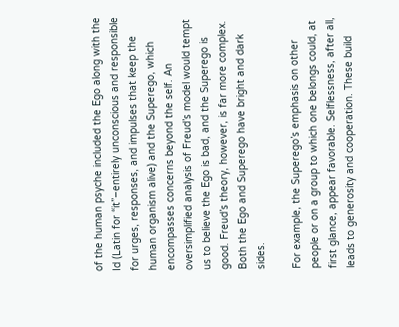of the human psyche included the Ego along with the Id (Latin for “it”–entirely unconscious and responsible for urges, responses, and impulses that keep the human organism alive) and the Superego, which encompasses concerns beyond the self. An oversimplified analysis of Freud’s model would tempt us to believe the Ego is bad, and the Superego is good. Freud’s theory, however, is far more complex. Both the Ego and Superego have bright and dark sides.

For example, the Superego’s emphasis on other people or on a group to which one belongs could, at first glance, appear favorable. Selflessness, after all, leads to generosity and cooperation. These build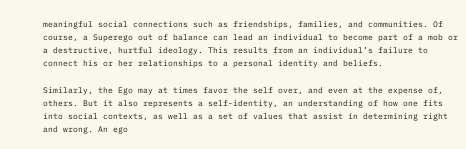meaningful social connections such as friendships, families, and communities. Of course, a Superego out of balance can lead an individual to become part of a mob or a destructive, hurtful ideology. This results from an individual’s failure to connect his or her relationships to a personal identity and beliefs.

Similarly, the Ego may at times favor the self over, and even at the expense of, others. But it also represents a self-identity, an understanding of how one fits into social contexts, as well as a set of values that assist in determining right and wrong. An ego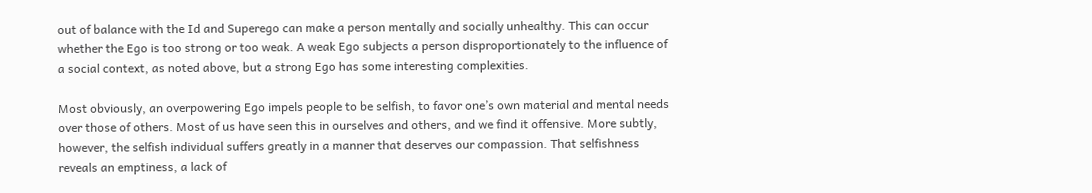out of balance with the Id and Superego can make a person mentally and socially unhealthy. This can occur whether the Ego is too strong or too weak. A weak Ego subjects a person disproportionately to the influence of a social context, as noted above, but a strong Ego has some interesting complexities.

Most obviously, an overpowering Ego impels people to be selfish, to favor one’s own material and mental needs over those of others. Most of us have seen this in ourselves and others, and we find it offensive. More subtly, however, the selfish individual suffers greatly in a manner that deserves our compassion. That selfishness reveals an emptiness, a lack of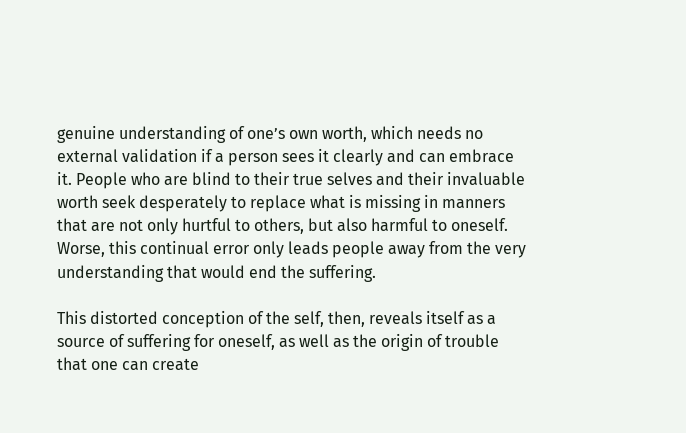genuine understanding of one’s own worth, which needs no external validation if a person sees it clearly and can embrace it. People who are blind to their true selves and their invaluable worth seek desperately to replace what is missing in manners that are not only hurtful to others, but also harmful to oneself. Worse, this continual error only leads people away from the very understanding that would end the suffering.

This distorted conception of the self, then, reveals itself as a source of suffering for oneself, as well as the origin of trouble that one can create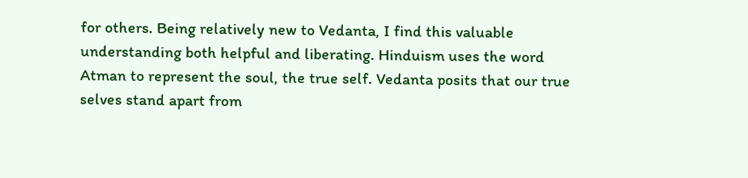for others. Being relatively new to Vedanta, I find this valuable understanding both helpful and liberating. Hinduism uses the word Atman to represent the soul, the true self. Vedanta posits that our true selves stand apart from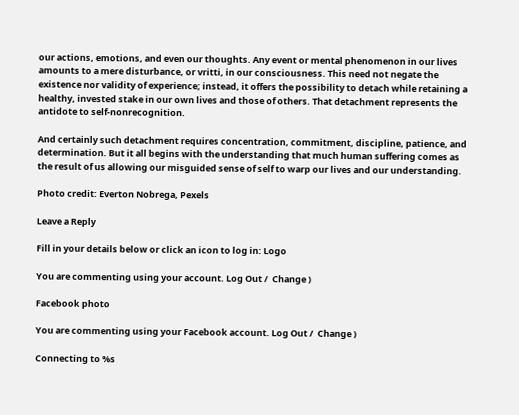our actions, emotions, and even our thoughts. Any event or mental phenomenon in our lives amounts to a mere disturbance, or vritti, in our consciousness. This need not negate the existence nor validity of experience; instead, it offers the possibility to detach while retaining a healthy, invested stake in our own lives and those of others. That detachment represents the antidote to self-nonrecognition.

And certainly such detachment requires concentration, commitment, discipline, patience, and determination. But it all begins with the understanding that much human suffering comes as the result of us allowing our misguided sense of self to warp our lives and our understanding.

Photo credit: Everton Nobrega, Pexels

Leave a Reply

Fill in your details below or click an icon to log in: Logo

You are commenting using your account. Log Out /  Change )

Facebook photo

You are commenting using your Facebook account. Log Out /  Change )

Connecting to %s